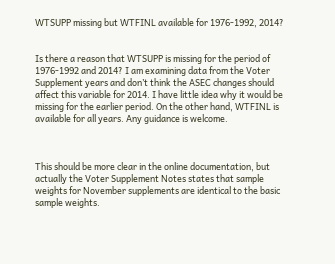WTSUPP missing but WTFINL available for 1976-1992, 2014?


Is there a reason that WTSUPP is missing for the period of 1976-1992 and 2014? I am examining data from the Voter Supplement years and don’t think the ASEC changes should affect this variable for 2014. I have little idea why it would be missing for the earlier period. On the other hand, WTFINL is available for all years. Any guidance is welcome.



This should be more clear in the online documentation, but actually the Voter Supplement Notes states that sample weights for November supplements are identical to the basic sample weights.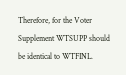Therefore, for the Voter Supplement WTSUPP should be identical to WTFINL.